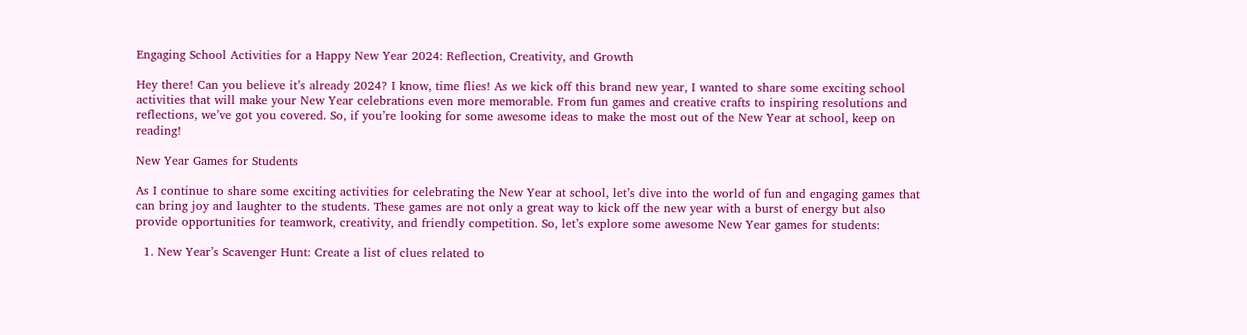Engaging School Activities for a Happy New Year 2024: Reflection, Creativity, and Growth

Hey there! Can you believe it’s already 2024? I know, time flies! As we kick off this brand new year, I wanted to share some exciting school activities that will make your New Year celebrations even more memorable. From fun games and creative crafts to inspiring resolutions and reflections, we’ve got you covered. So, if you’re looking for some awesome ideas to make the most out of the New Year at school, keep on reading!

New Year Games for Students

As I continue to share some exciting activities for celebrating the New Year at school, let’s dive into the world of fun and engaging games that can bring joy and laughter to the students. These games are not only a great way to kick off the new year with a burst of energy but also provide opportunities for teamwork, creativity, and friendly competition. So, let’s explore some awesome New Year games for students:

  1. New Year’s Scavenger Hunt: Create a list of clues related to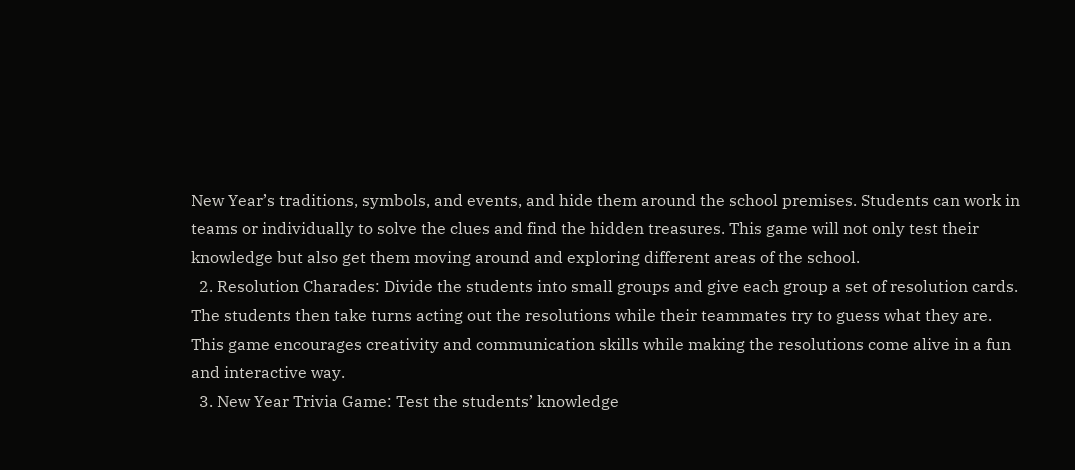New Year’s traditions, symbols, and events, and hide them around the school premises. Students can work in teams or individually to solve the clues and find the hidden treasures. This game will not only test their knowledge but also get them moving around and exploring different areas of the school.
  2. Resolution Charades: Divide the students into small groups and give each group a set of resolution cards. The students then take turns acting out the resolutions while their teammates try to guess what they are. This game encourages creativity and communication skills while making the resolutions come alive in a fun and interactive way.
  3. New Year Trivia Game: Test the students’ knowledge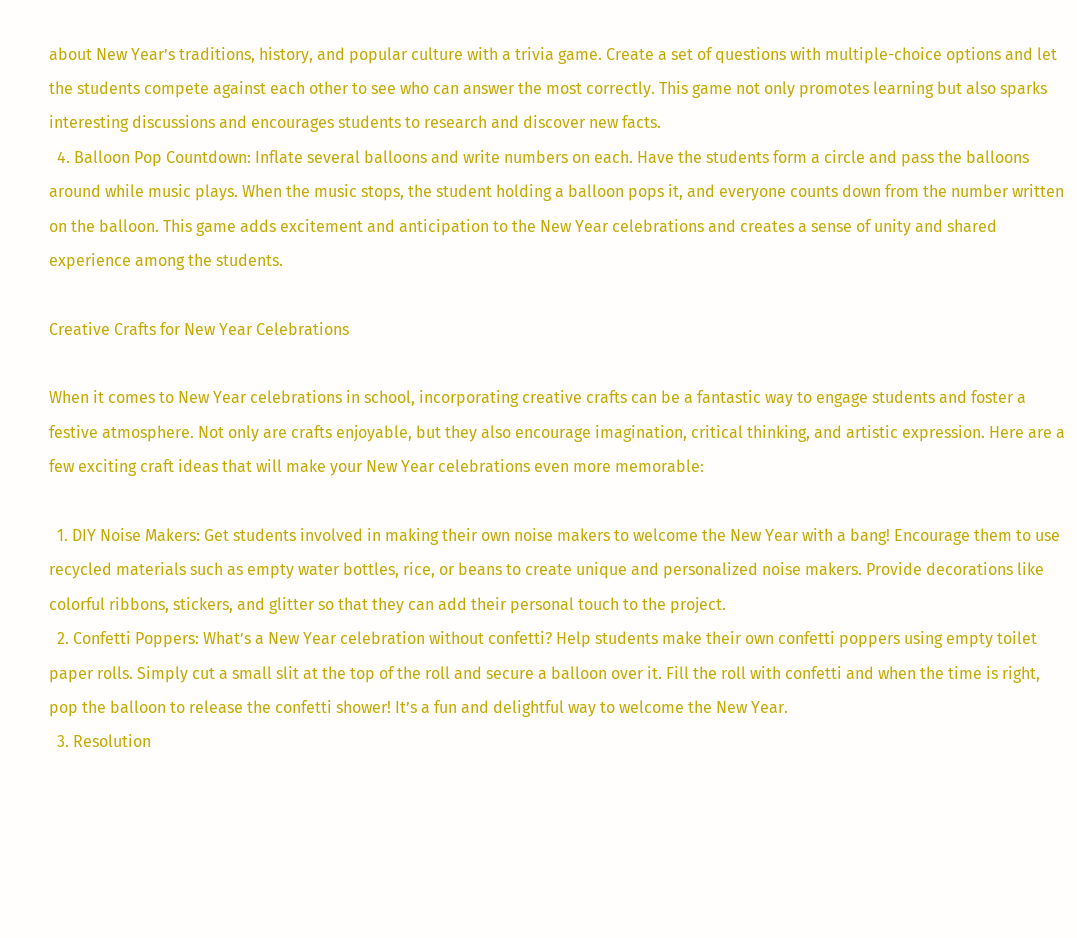about New Year’s traditions, history, and popular culture with a trivia game. Create a set of questions with multiple-choice options and let the students compete against each other to see who can answer the most correctly. This game not only promotes learning but also sparks interesting discussions and encourages students to research and discover new facts.
  4. Balloon Pop Countdown: Inflate several balloons and write numbers on each. Have the students form a circle and pass the balloons around while music plays. When the music stops, the student holding a balloon pops it, and everyone counts down from the number written on the balloon. This game adds excitement and anticipation to the New Year celebrations and creates a sense of unity and shared experience among the students.

Creative Crafts for New Year Celebrations

When it comes to New Year celebrations in school, incorporating creative crafts can be a fantastic way to engage students and foster a festive atmosphere. Not only are crafts enjoyable, but they also encourage imagination, critical thinking, and artistic expression. Here are a few exciting craft ideas that will make your New Year celebrations even more memorable:

  1. DIY Noise Makers: Get students involved in making their own noise makers to welcome the New Year with a bang! Encourage them to use recycled materials such as empty water bottles, rice, or beans to create unique and personalized noise makers. Provide decorations like colorful ribbons, stickers, and glitter so that they can add their personal touch to the project.
  2. Confetti Poppers: What’s a New Year celebration without confetti? Help students make their own confetti poppers using empty toilet paper rolls. Simply cut a small slit at the top of the roll and secure a balloon over it. Fill the roll with confetti and when the time is right, pop the balloon to release the confetti shower! It’s a fun and delightful way to welcome the New Year.
  3. Resolution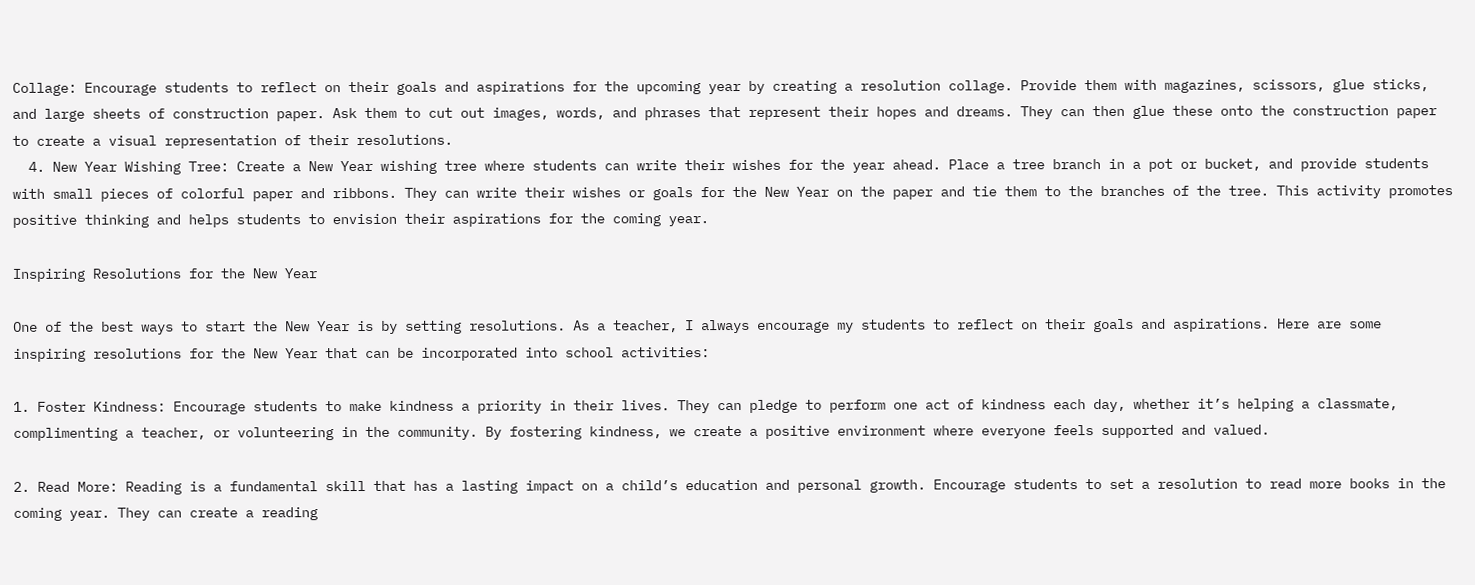Collage: Encourage students to reflect on their goals and aspirations for the upcoming year by creating a resolution collage. Provide them with magazines, scissors, glue sticks, and large sheets of construction paper. Ask them to cut out images, words, and phrases that represent their hopes and dreams. They can then glue these onto the construction paper to create a visual representation of their resolutions.
  4. New Year Wishing Tree: Create a New Year wishing tree where students can write their wishes for the year ahead. Place a tree branch in a pot or bucket, and provide students with small pieces of colorful paper and ribbons. They can write their wishes or goals for the New Year on the paper and tie them to the branches of the tree. This activity promotes positive thinking and helps students to envision their aspirations for the coming year.

Inspiring Resolutions for the New Year

One of the best ways to start the New Year is by setting resolutions. As a teacher, I always encourage my students to reflect on their goals and aspirations. Here are some inspiring resolutions for the New Year that can be incorporated into school activities:

1. Foster Kindness: Encourage students to make kindness a priority in their lives. They can pledge to perform one act of kindness each day, whether it’s helping a classmate, complimenting a teacher, or volunteering in the community. By fostering kindness, we create a positive environment where everyone feels supported and valued.

2. Read More: Reading is a fundamental skill that has a lasting impact on a child’s education and personal growth. Encourage students to set a resolution to read more books in the coming year. They can create a reading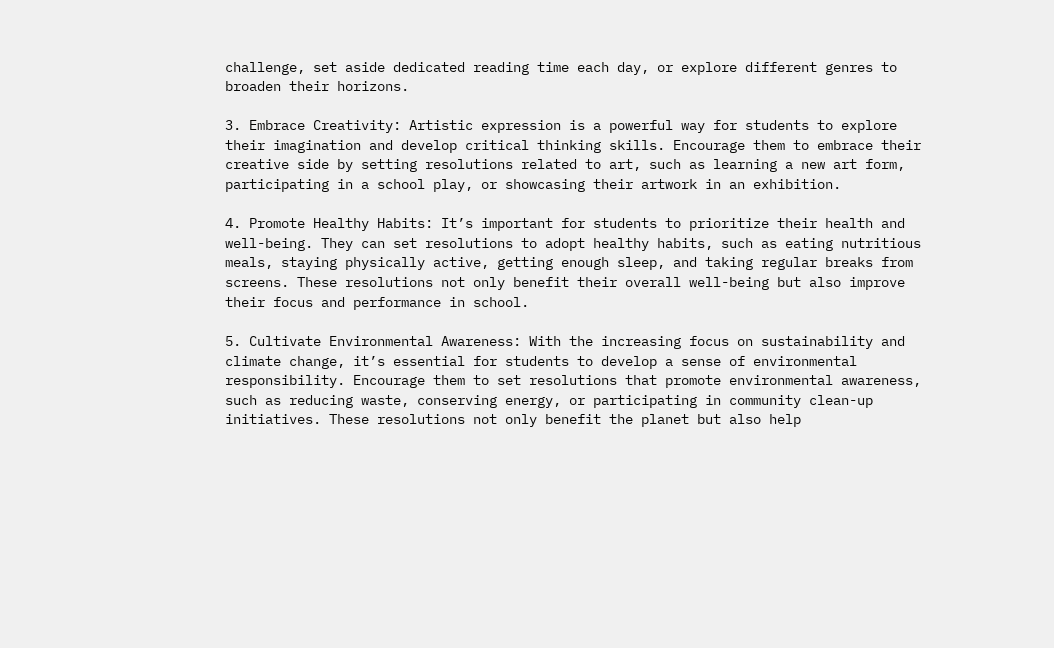challenge, set aside dedicated reading time each day, or explore different genres to broaden their horizons.

3. Embrace Creativity: Artistic expression is a powerful way for students to explore their imagination and develop critical thinking skills. Encourage them to embrace their creative side by setting resolutions related to art, such as learning a new art form, participating in a school play, or showcasing their artwork in an exhibition.

4. Promote Healthy Habits: It’s important for students to prioritize their health and well-being. They can set resolutions to adopt healthy habits, such as eating nutritious meals, staying physically active, getting enough sleep, and taking regular breaks from screens. These resolutions not only benefit their overall well-being but also improve their focus and performance in school.

5. Cultivate Environmental Awareness: With the increasing focus on sustainability and climate change, it’s essential for students to develop a sense of environmental responsibility. Encourage them to set resolutions that promote environmental awareness, such as reducing waste, conserving energy, or participating in community clean-up initiatives. These resolutions not only benefit the planet but also help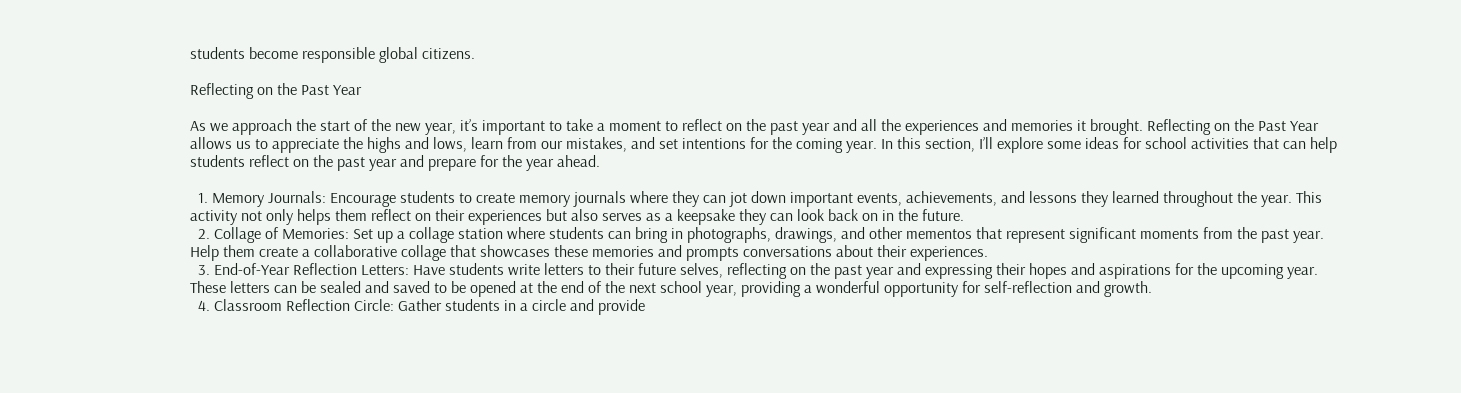students become responsible global citizens.

Reflecting on the Past Year

As we approach the start of the new year, it’s important to take a moment to reflect on the past year and all the experiences and memories it brought. Reflecting on the Past Year allows us to appreciate the highs and lows, learn from our mistakes, and set intentions for the coming year. In this section, I’ll explore some ideas for school activities that can help students reflect on the past year and prepare for the year ahead.

  1. Memory Journals: Encourage students to create memory journals where they can jot down important events, achievements, and lessons they learned throughout the year. This activity not only helps them reflect on their experiences but also serves as a keepsake they can look back on in the future.
  2. Collage of Memories: Set up a collage station where students can bring in photographs, drawings, and other mementos that represent significant moments from the past year. Help them create a collaborative collage that showcases these memories and prompts conversations about their experiences.
  3. End-of-Year Reflection Letters: Have students write letters to their future selves, reflecting on the past year and expressing their hopes and aspirations for the upcoming year. These letters can be sealed and saved to be opened at the end of the next school year, providing a wonderful opportunity for self-reflection and growth.
  4. Classroom Reflection Circle: Gather students in a circle and provide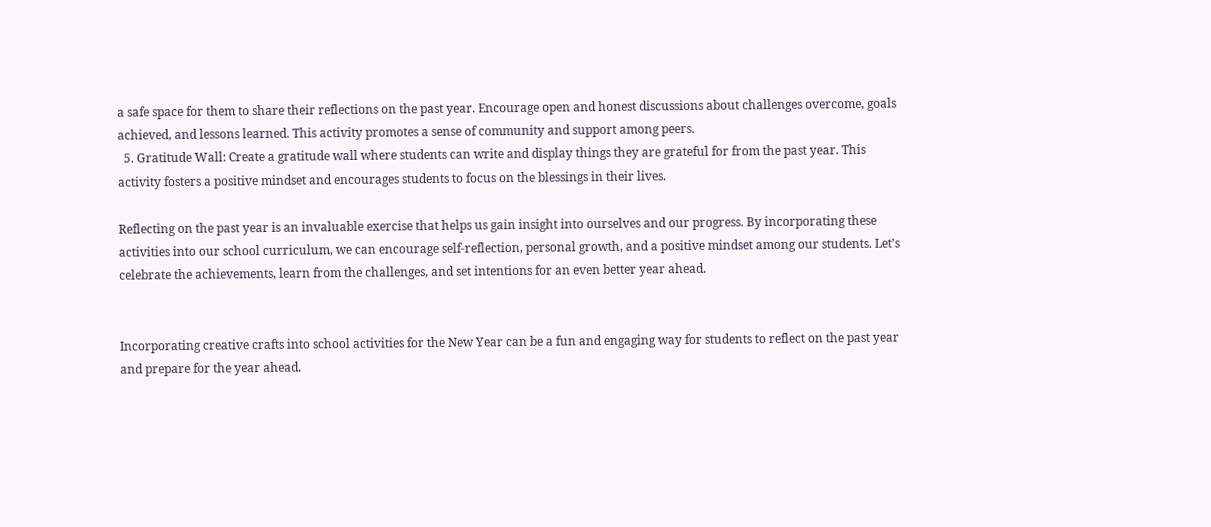a safe space for them to share their reflections on the past year. Encourage open and honest discussions about challenges overcome, goals achieved, and lessons learned. This activity promotes a sense of community and support among peers.
  5. Gratitude Wall: Create a gratitude wall where students can write and display things they are grateful for from the past year. This activity fosters a positive mindset and encourages students to focus on the blessings in their lives.

Reflecting on the past year is an invaluable exercise that helps us gain insight into ourselves and our progress. By incorporating these activities into our school curriculum, we can encourage self-reflection, personal growth, and a positive mindset among our students. Let’s celebrate the achievements, learn from the challenges, and set intentions for an even better year ahead.


Incorporating creative crafts into school activities for the New Year can be a fun and engaging way for students to reflect on the past year and prepare for the year ahead.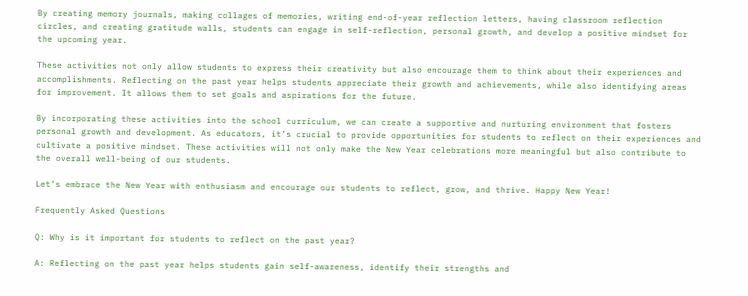By creating memory journals, making collages of memories, writing end-of-year reflection letters, having classroom reflection circles, and creating gratitude walls, students can engage in self-reflection, personal growth, and develop a positive mindset for the upcoming year.

These activities not only allow students to express their creativity but also encourage them to think about their experiences and accomplishments. Reflecting on the past year helps students appreciate their growth and achievements, while also identifying areas for improvement. It allows them to set goals and aspirations for the future.

By incorporating these activities into the school curriculum, we can create a supportive and nurturing environment that fosters personal growth and development. As educators, it’s crucial to provide opportunities for students to reflect on their experiences and cultivate a positive mindset. These activities will not only make the New Year celebrations more meaningful but also contribute to the overall well-being of our students.

Let’s embrace the New Year with enthusiasm and encourage our students to reflect, grow, and thrive. Happy New Year!

Frequently Asked Questions

Q: Why is it important for students to reflect on the past year?

A: Reflecting on the past year helps students gain self-awareness, identify their strengths and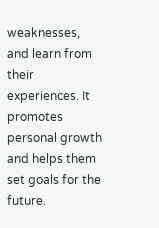weaknesses, and learn from their experiences. It promotes personal growth and helps them set goals for the future.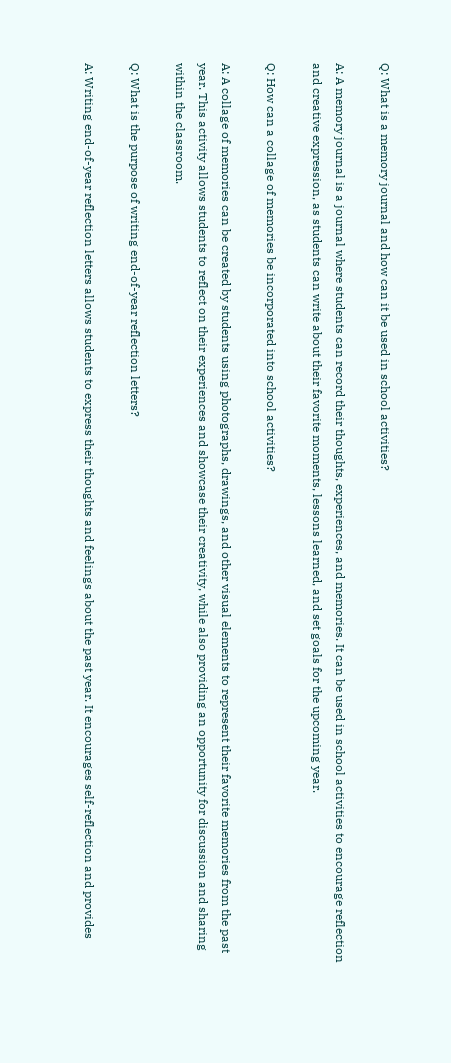Q: What is a memory journal and how can it be used in school activities?

A: A memory journal is a journal where students can record their thoughts, experiences, and memories. It can be used in school activities to encourage reflection and creative expression, as students can write about their favorite moments, lessons learned, and set goals for the upcoming year.

Q: How can a collage of memories be incorporated into school activities?

A: A collage of memories can be created by students using photographs, drawings, and other visual elements to represent their favorite memories from the past year. This activity allows students to reflect on their experiences and showcase their creativity, while also providing an opportunity for discussion and sharing within the classroom.

Q: What is the purpose of writing end-of-year reflection letters?

A: Writing end-of-year reflection letters allows students to express their thoughts and feelings about the past year. It encourages self-reflection and provides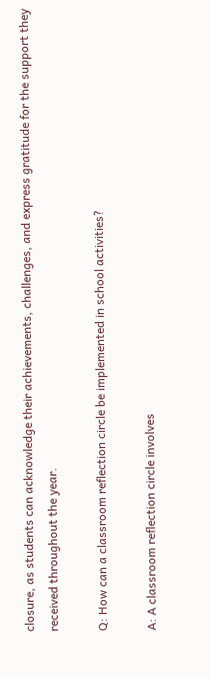closure, as students can acknowledge their achievements, challenges, and express gratitude for the support they received throughout the year.

Q: How can a classroom reflection circle be implemented in school activities?

A: A classroom reflection circle involves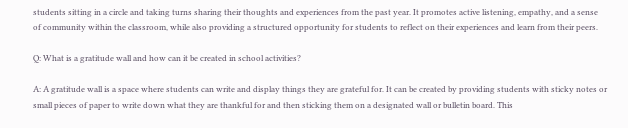students sitting in a circle and taking turns sharing their thoughts and experiences from the past year. It promotes active listening, empathy, and a sense of community within the classroom, while also providing a structured opportunity for students to reflect on their experiences and learn from their peers.

Q: What is a gratitude wall and how can it be created in school activities?

A: A gratitude wall is a space where students can write and display things they are grateful for. It can be created by providing students with sticky notes or small pieces of paper to write down what they are thankful for and then sticking them on a designated wall or bulletin board. This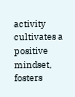activity cultivates a positive mindset, fosters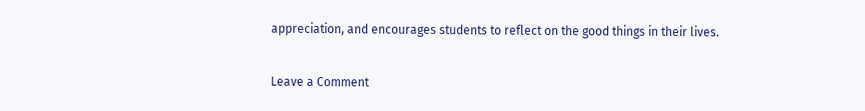appreciation, and encourages students to reflect on the good things in their lives.

Leave a Comment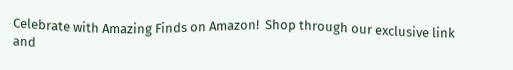Celebrate with Amazing Finds on Amazon!  Shop through our exclusive link and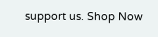support us. Shop Now